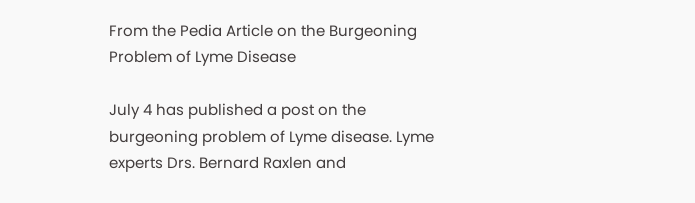From the Pedia Article on the Burgeoning Problem of Lyme Disease

July 4 has published a post on the burgeoning problem of Lyme disease. Lyme experts Drs. Bernard Raxlen and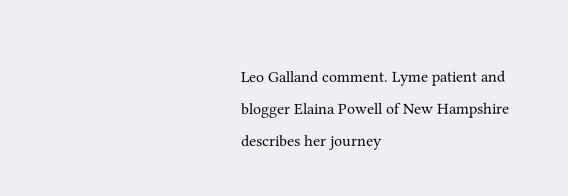Leo Galland comment. Lyme patient and blogger Elaina Powell of New Hampshire describes her journey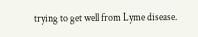trying to get well from Lyme disease.